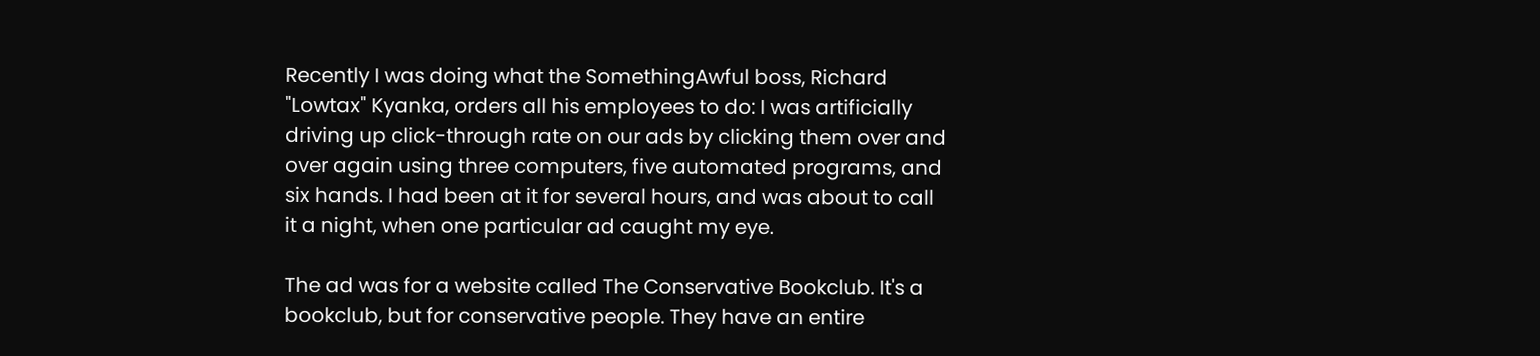Recently I was doing what the SomethingAwful boss, Richard "Lowtax" Kyanka, orders all his employees to do: I was artificially driving up click-through rate on our ads by clicking them over and over again using three computers, five automated programs, and six hands. I had been at it for several hours, and was about to call it a night, when one particular ad caught my eye.

The ad was for a website called The Conservative Bookclub. It's a bookclub, but for conservative people. They have an entire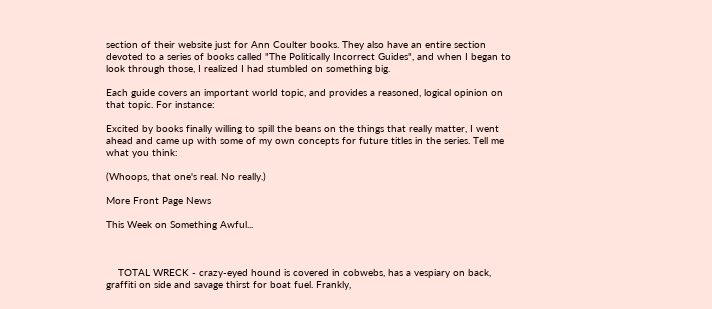section of their website just for Ann Coulter books. They also have an entire section devoted to a series of books called "The Politically Incorrect Guides", and when I began to look through those, I realized I had stumbled on something big.

Each guide covers an important world topic, and provides a reasoned, logical opinion on that topic. For instance:

Excited by books finally willing to spill the beans on the things that really matter, I went ahead and came up with some of my own concepts for future titles in the series. Tell me what you think:

(Whoops, that one's real. No really.)

More Front Page News

This Week on Something Awful...



    TOTAL WRECK - crazy-eyed hound is covered in cobwebs, has a vespiary on back, graffiti on side and savage thirst for boat fuel. Frankly,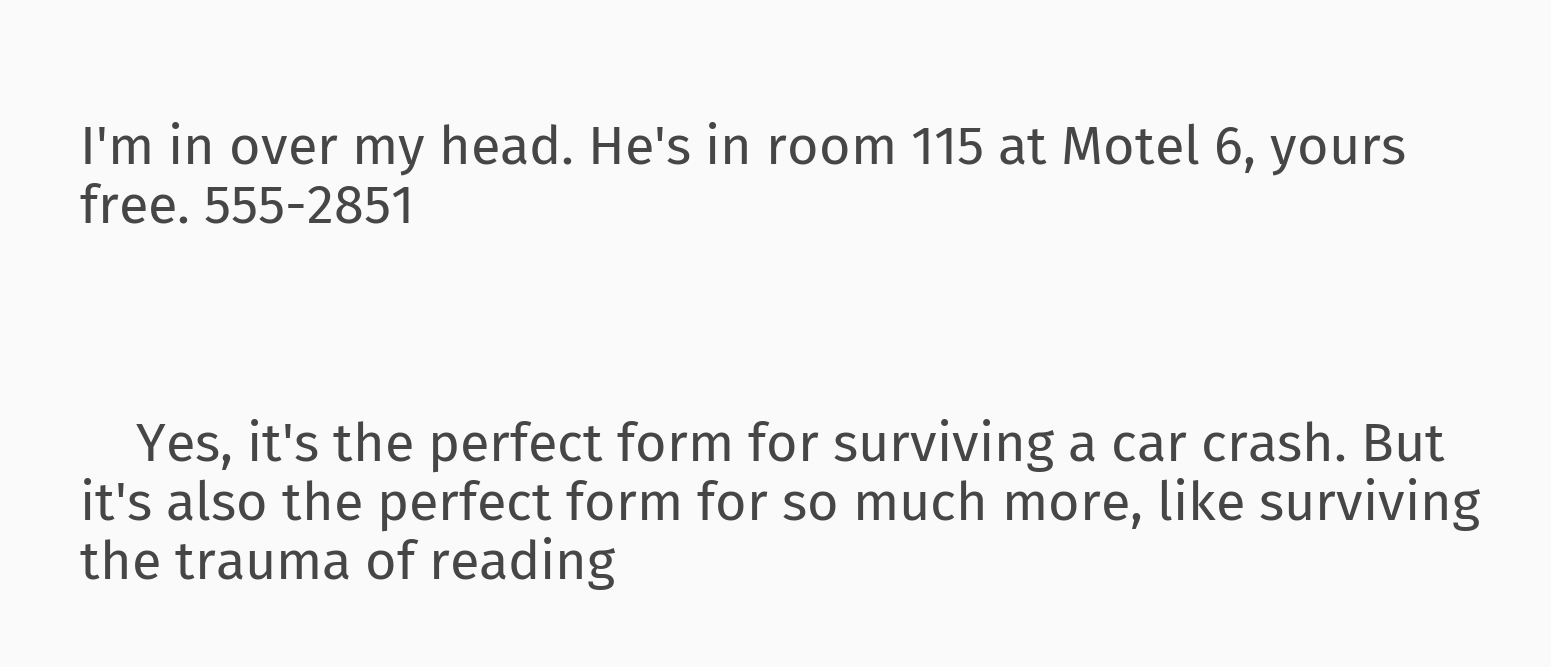I'm in over my head. He's in room 115 at Motel 6, yours free. 555-2851



    Yes, it's the perfect form for surviving a car crash. But it's also the perfect form for so much more, like surviving the trauma of reading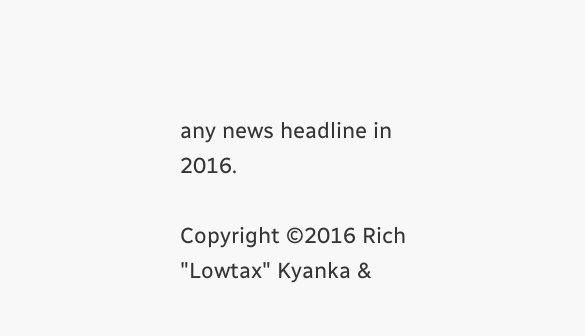any news headline in 2016.

Copyright ©2016 Rich "Lowtax" Kyanka &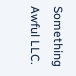Something Awful LLC.